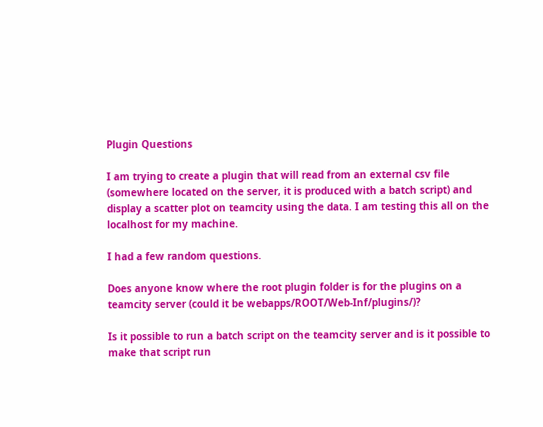Plugin Questions

I am trying to create a plugin that will read from an external csv file (somewhere located on the server, it is produced with a batch script) and display a scatter plot on teamcity using the data. I am testing this all on the localhost for my machine.

I had a few random questions.

Does anyone know where the root plugin folder is for the plugins on a teamcity server (could it be webapps/ROOT/Web-Inf/plugins/)?

Is it possible to run a batch script on the teamcity server and is it possible to make that script run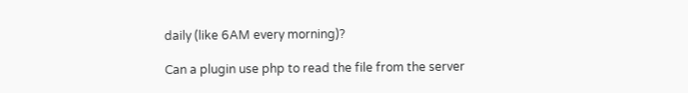daily (like 6AM every morning)?

Can a plugin use php to read the file from the server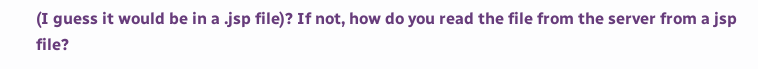(I guess it would be in a .jsp file)? If not, how do you read the file from the server from a jsp file?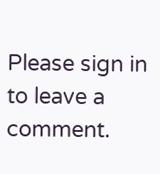Please sign in to leave a comment.